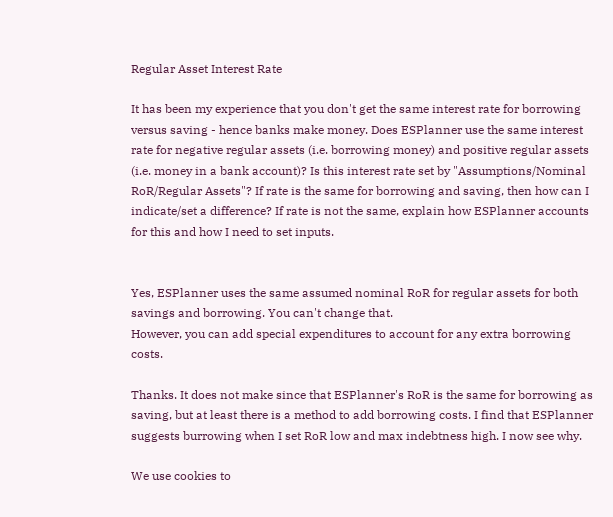Regular Asset Interest Rate

It has been my experience that you don't get the same interest rate for borrowing versus saving - hence banks make money. Does ESPlanner use the same interest rate for negative regular assets (i.e. borrowing money) and positive regular assets (i.e. money in a bank account)? Is this interest rate set by "Assumptions/Nominal RoR/Regular Assets"? If rate is the same for borrowing and saving, then how can I indicate/set a difference? If rate is not the same, explain how ESPlanner accounts for this and how I need to set inputs.


Yes, ESPlanner uses the same assumed nominal RoR for regular assets for both savings and borrowing. You can't change that.
However, you can add special expenditures to account for any extra borrowing costs.

Thanks. It does not make since that ESPlanner's RoR is the same for borrowing as saving, but at least there is a method to add borrowing costs. I find that ESPlanner suggests burrowing when I set RoR low and max indebtness high. I now see why.

We use cookies to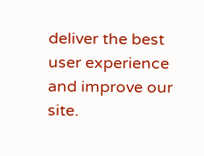deliver the best user experience and improve our site.